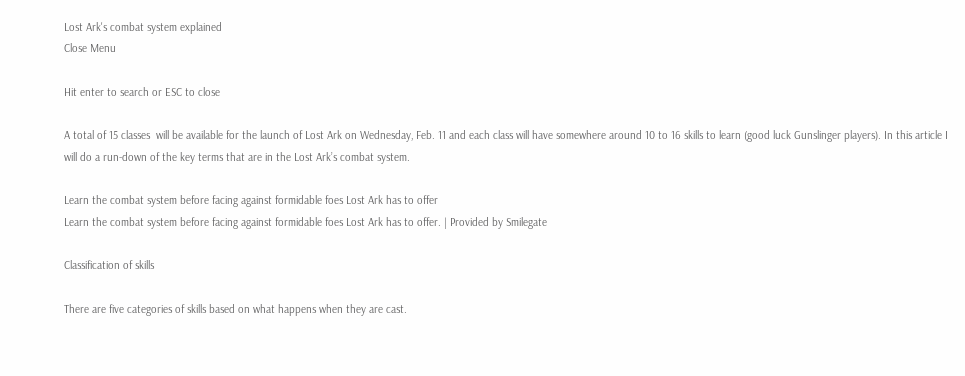Lost Ark's combat system explained
Close Menu

Hit enter to search or ESC to close

A total of 15 classes  will be available for the launch of Lost Ark on Wednesday, Feb. 11 and each class will have somewhere around 10 to 16 skills to learn (good luck Gunslinger players). In this article I will do a run-down of the key terms that are in the Lost Ark’s combat system.

Learn the combat system before facing against formidable foes Lost Ark has to offer
Learn the combat system before facing against formidable foes Lost Ark has to offer. | Provided by Smilegate

Classification of skills

There are five categories of skills based on what happens when they are cast.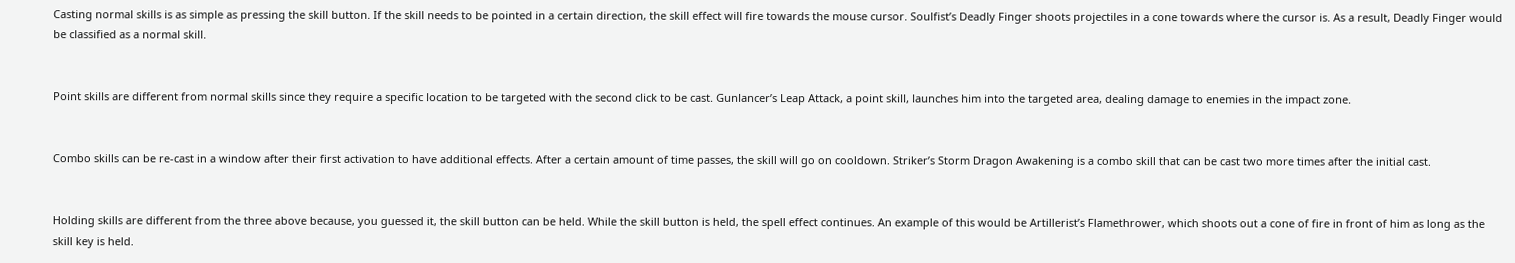Casting normal skills is as simple as pressing the skill button. If the skill needs to be pointed in a certain direction, the skill effect will fire towards the mouse cursor. Soulfist’s Deadly Finger shoots projectiles in a cone towards where the cursor is. As a result, Deadly Finger would be classified as a normal skill.


Point skills are different from normal skills since they require a specific location to be targeted with the second click to be cast. Gunlancer’s Leap Attack, a point skill, launches him into the targeted area, dealing damage to enemies in the impact zone.


Combo skills can be re-cast in a window after their first activation to have additional effects. After a certain amount of time passes, the skill will go on cooldown. Striker’s Storm Dragon Awakening is a combo skill that can be cast two more times after the initial cast.


Holding skills are different from the three above because, you guessed it, the skill button can be held. While the skill button is held, the spell effect continues. An example of this would be Artillerist’s Flamethrower, which shoots out a cone of fire in front of him as long as the skill key is held.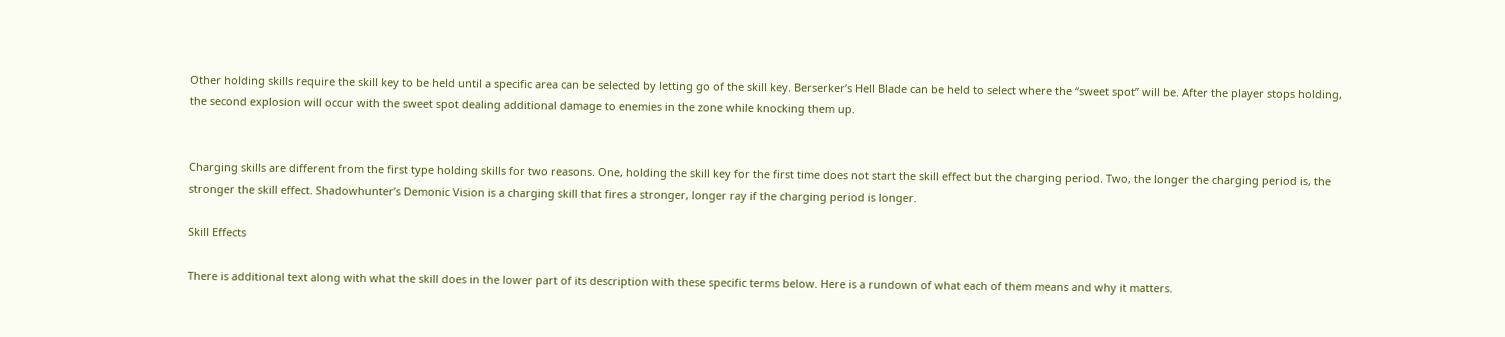Other holding skills require the skill key to be held until a specific area can be selected by letting go of the skill key. Berserker’s Hell Blade can be held to select where the “sweet spot” will be. After the player stops holding, the second explosion will occur with the sweet spot dealing additional damage to enemies in the zone while knocking them up.


Charging skills are different from the first type holding skills for two reasons. One, holding the skill key for the first time does not start the skill effect but the charging period. Two, the longer the charging period is, the stronger the skill effect. Shadowhunter’s Demonic Vision is a charging skill that fires a stronger, longer ray if the charging period is longer.

Skill Effects

There is additional text along with what the skill does in the lower part of its description with these specific terms below. Here is a rundown of what each of them means and why it matters.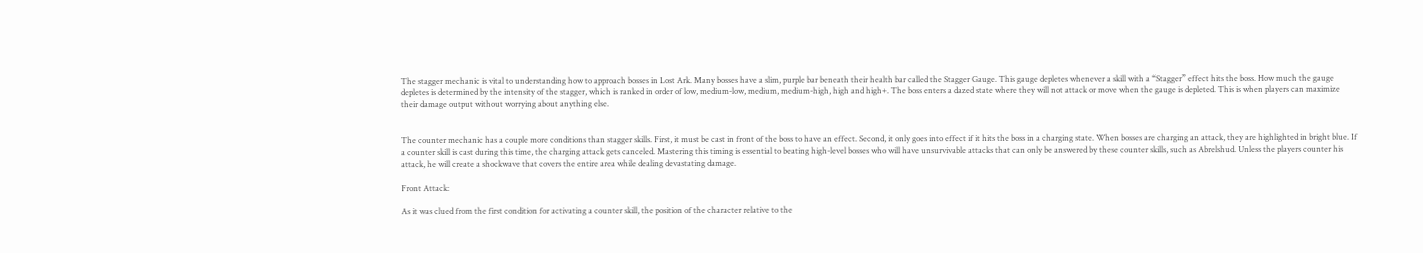The stagger mechanic is vital to understanding how to approach bosses in Lost Ark. Many bosses have a slim, purple bar beneath their health bar called the Stagger Gauge. This gauge depletes whenever a skill with a “Stagger” effect hits the boss. How much the gauge depletes is determined by the intensity of the stagger, which is ranked in order of low, medium-low, medium, medium-high, high and high+. The boss enters a dazed state where they will not attack or move when the gauge is depleted. This is when players can maximize their damage output without worrying about anything else.


The counter mechanic has a couple more conditions than stagger skills. First, it must be cast in front of the boss to have an effect. Second, it only goes into effect if it hits the boss in a charging state. When bosses are charging an attack, they are highlighted in bright blue. If a counter skill is cast during this time, the charging attack gets canceled. Mastering this timing is essential to beating high-level bosses who will have unsurvivable attacks that can only be answered by these counter skills, such as Abrelshud. Unless the players counter his attack, he will create a shockwave that covers the entire area while dealing devastating damage.

Front Attack:

As it was clued from the first condition for activating a counter skill, the position of the character relative to the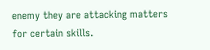enemy they are attacking matters for certain skills.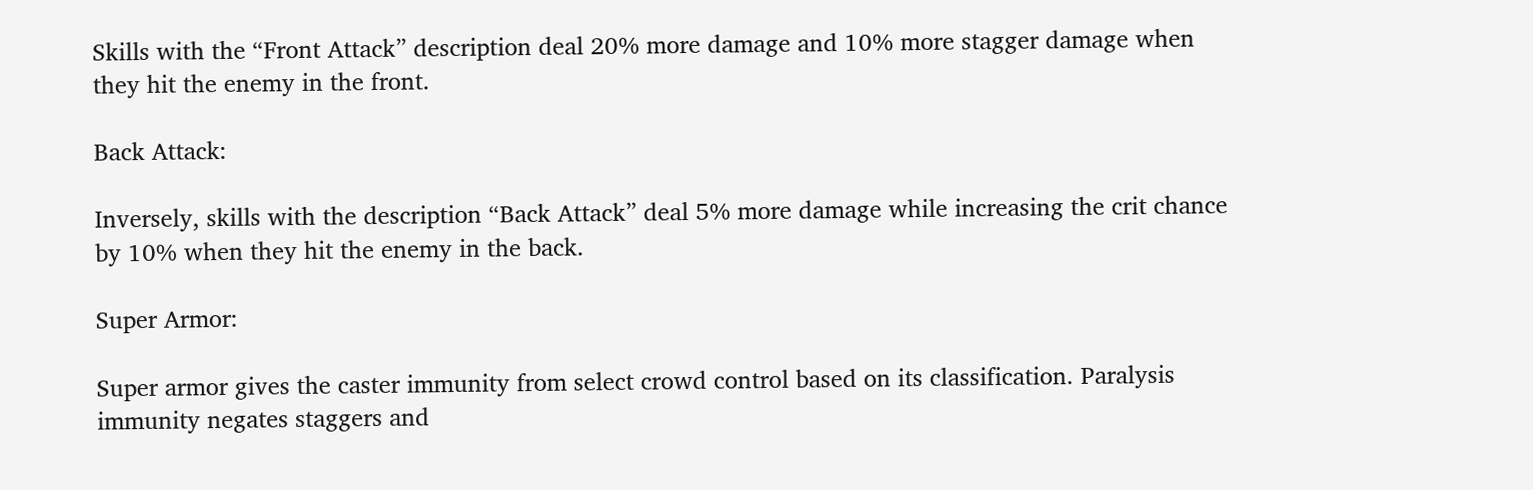Skills with the “Front Attack” description deal 20% more damage and 10% more stagger damage when they hit the enemy in the front.

Back Attack:

Inversely, skills with the description “Back Attack” deal 5% more damage while increasing the crit chance by 10% when they hit the enemy in the back.

Super Armor:

Super armor gives the caster immunity from select crowd control based on its classification. Paralysis immunity negates staggers and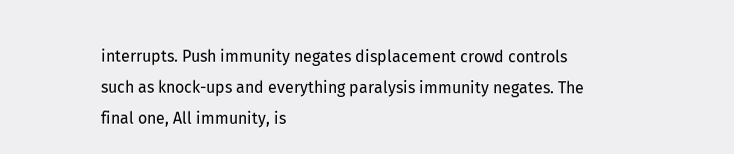interrupts. Push immunity negates displacement crowd controls such as knock-ups and everything paralysis immunity negates. The final one, All immunity, is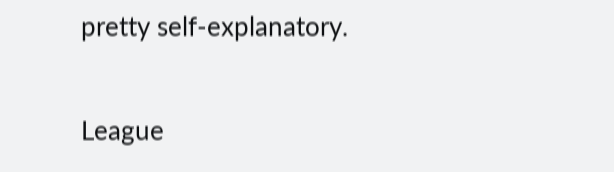pretty self-explanatory.

League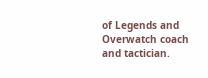of Legends and Overwatch coach and tactician.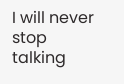I will never stop talking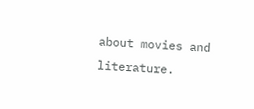about movies and literature.